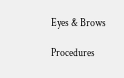Eyes & Brows

Procedures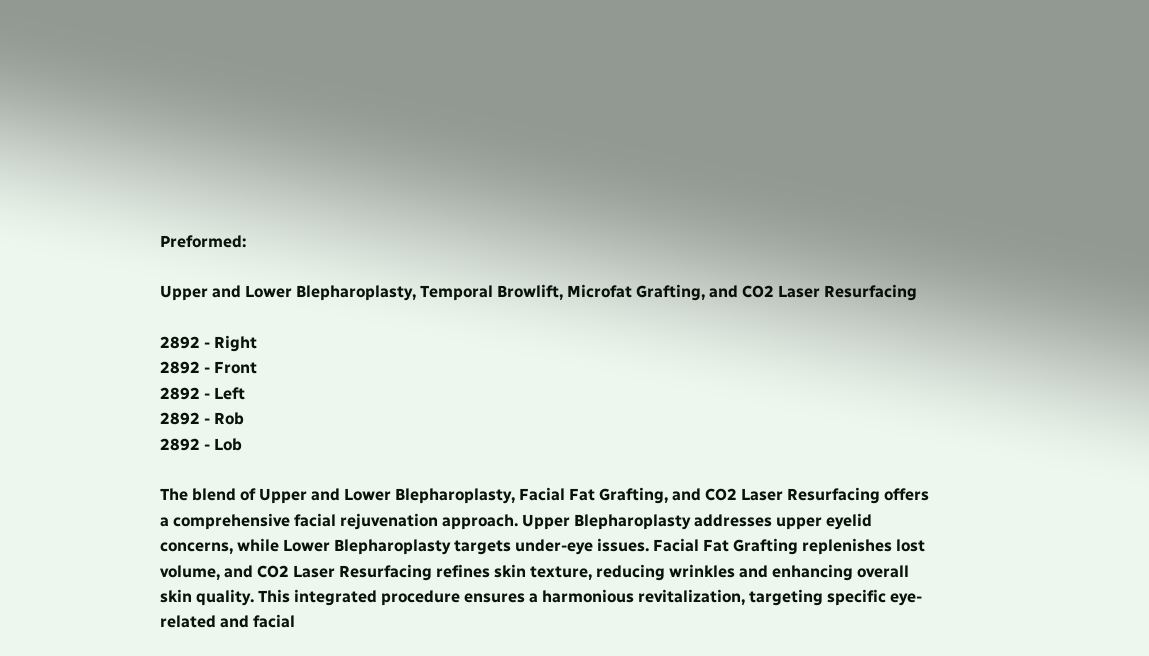Preformed:

Upper and Lower Blepharoplasty, Temporal Browlift, Microfat Grafting, and CO2 Laser Resurfacing

2892 - Right
2892 - Front
2892 - Left
2892 - Rob
2892 - Lob

The blend of Upper and Lower Blepharoplasty, Facial Fat Grafting, and CO2 Laser Resurfacing offers a comprehensive facial rejuvenation approach. Upper Blepharoplasty addresses upper eyelid concerns, while Lower Blepharoplasty targets under-eye issues. Facial Fat Grafting replenishes lost volume, and CO2 Laser Resurfacing refines skin texture, reducing wrinkles and enhancing overall skin quality. This integrated procedure ensures a harmonious revitalization, targeting specific eye-related and facial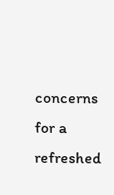concerns for a refreshed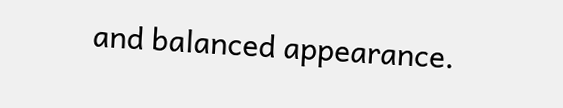and balanced appearance.